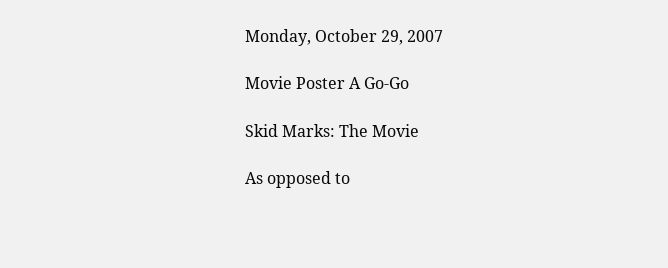Monday, October 29, 2007

Movie Poster A Go-Go

Skid Marks: The Movie

As opposed to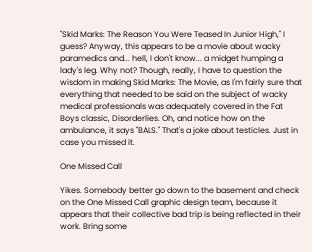"Skid Marks: The Reason You Were Teased In Junior High," I guess? Anyway, this appears to be a movie about wacky paramedics and... hell, I don't know... a midget humping a lady's leg. Why not? Though, really, I have to question the wisdom in making Skid Marks: The Movie, as I'm fairly sure that everything that needed to be said on the subject of wacky medical professionals was adequately covered in the Fat Boys classic, Disorderlies. Oh, and notice how on the ambulance, it says "BALS." That's a joke about testicles. Just in case you missed it.

One Missed Call

Yikes. Somebody better go down to the basement and check on the One Missed Call graphic design team, because it appears that their collective bad trip is being reflected in their work. Bring some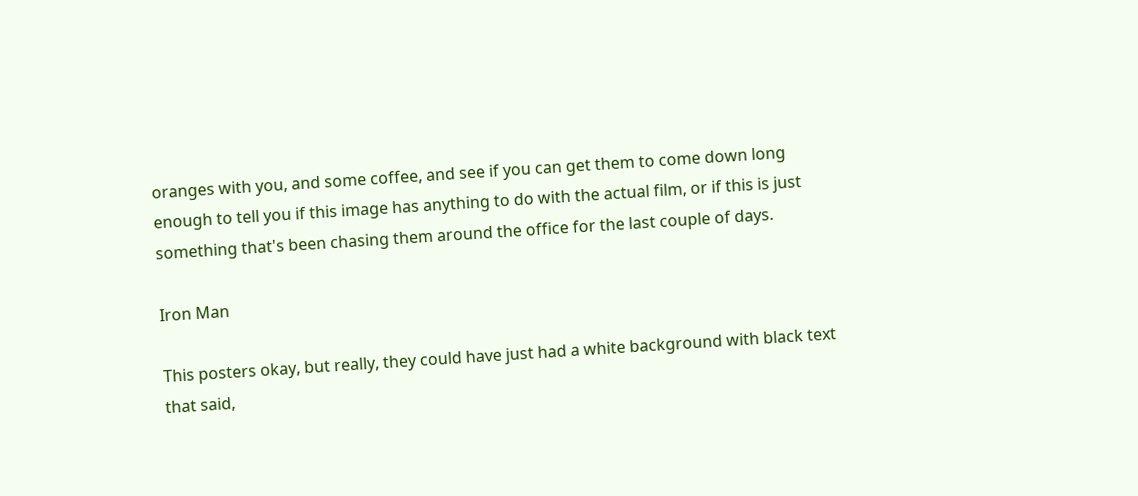oranges with you, and some coffee, and see if you can get them to come down long enough to tell you if this image has anything to do with the actual film, or if this is just something that's been chasing them around the office for the last couple of days.

Iron Man

This posters okay, but really, they could have just had a white background with black text that said,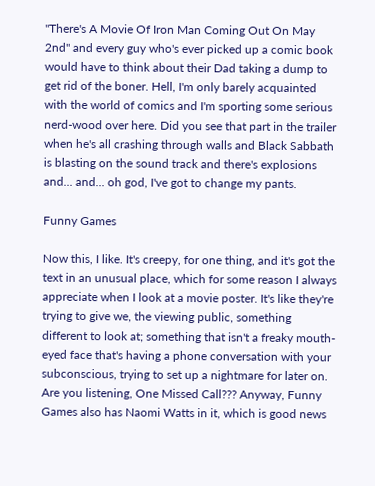"There's A Movie Of Iron Man Coming Out On May 2nd" and every guy who's ever picked up a comic book would have to think about their Dad taking a dump to get rid of the boner. Hell, I'm only barely acquainted with the world of comics and I'm sporting some serious nerd-wood over here. Did you see that part in the trailer when he's all crashing through walls and Black Sabbath is blasting on the sound track and there's explosions and... and... oh god, I've got to change my pants.

Funny Games

Now this, I like. It's creepy, for one thing, and it's got the text in an unusual place, which for some reason I always appreciate when I look at a movie poster. It's like they're trying to give we, the viewing public, something different to look at; something that isn't a freaky mouth-eyed face that's having a phone conversation with your subconscious, trying to set up a nightmare for later on. Are you listening, One Missed Call??? Anyway, Funny Games also has Naomi Watts in it, which is good news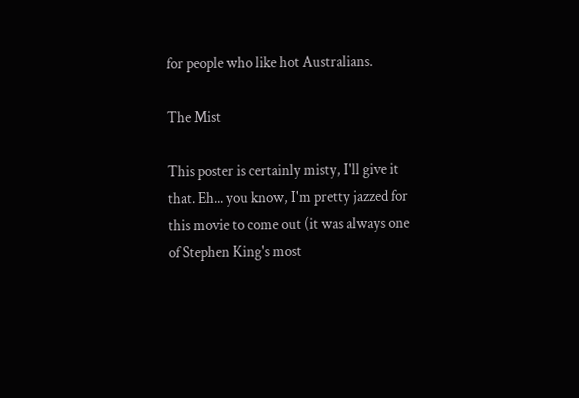for people who like hot Australians.

The Mist

This poster is certainly misty, I'll give it that. Eh... you know, I'm pretty jazzed for this movie to come out (it was always one of Stephen King's most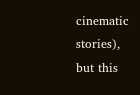cinematic stories), but this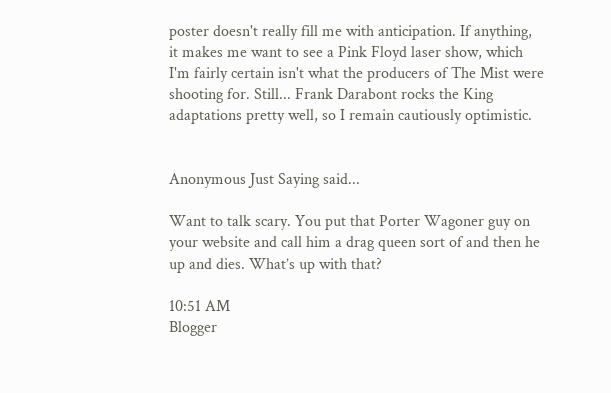poster doesn't really fill me with anticipation. If anything, it makes me want to see a Pink Floyd laser show, which I'm fairly certain isn't what the producers of The Mist were shooting for. Still... Frank Darabont rocks the King adaptations pretty well, so I remain cautiously optimistic.


Anonymous Just Saying said...

Want to talk scary. You put that Porter Wagoner guy on your website and call him a drag queen sort of and then he up and dies. What’s up with that?

10:51 AM
Blogger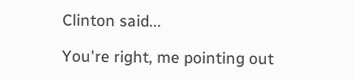Clinton said...

You're right, me pointing out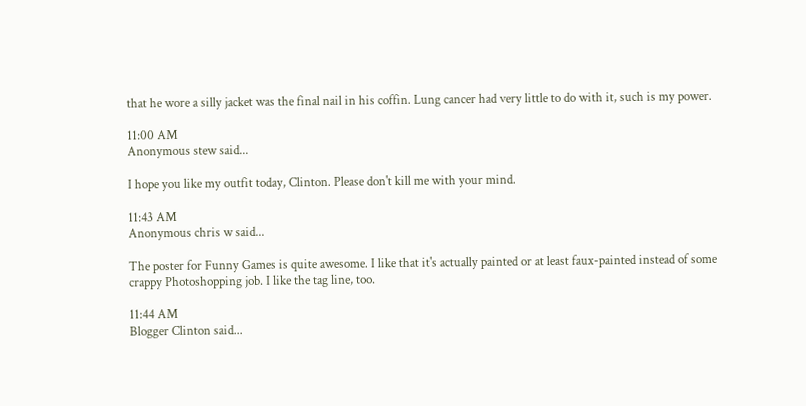that he wore a silly jacket was the final nail in his coffin. Lung cancer had very little to do with it, such is my power.

11:00 AM
Anonymous stew said...

I hope you like my outfit today, Clinton. Please don't kill me with your mind.

11:43 AM
Anonymous chris w said...

The poster for Funny Games is quite awesome. I like that it's actually painted or at least faux-painted instead of some crappy Photoshopping job. I like the tag line, too.

11:44 AM
Blogger Clinton said...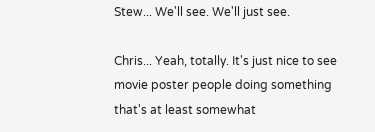Stew... We'll see. We'll just see.

Chris... Yeah, totally. It's just nice to see movie poster people doing something that's at least somewhat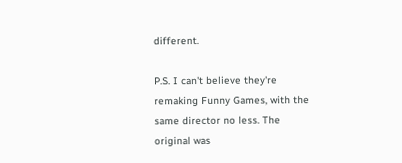different.

P.S. I can't believe they're remaking Funny Games, with the same director no less. The original was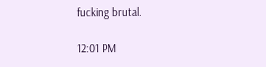fucking brutal.

12:01 PM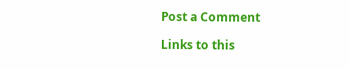Post a Comment

Links to this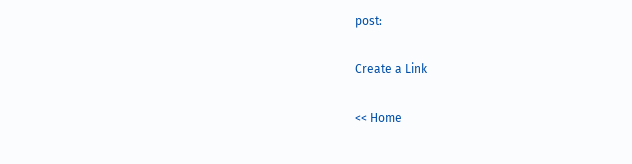post:

Create a Link

<< Home